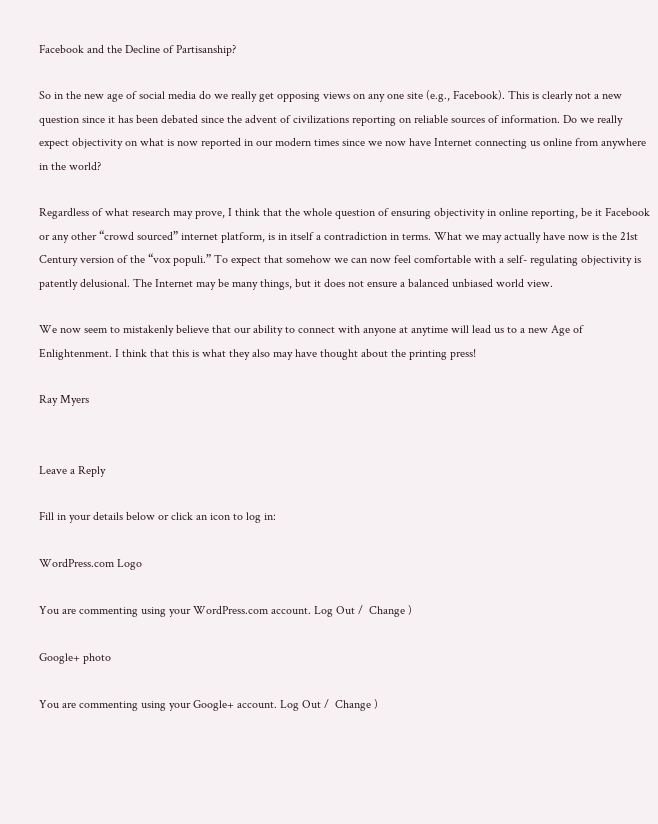Facebook and the Decline of Partisanship?

So in the new age of social media do we really get opposing views on any one site (e.g., Facebook). This is clearly not a new question since it has been debated since the advent of civilizations reporting on reliable sources of information. Do we really expect objectivity on what is now reported in our modern times since we now have Internet connecting us online from anywhere in the world?

Regardless of what research may prove, I think that the whole question of ensuring objectivity in online reporting, be it Facebook or any other “crowd sourced” internet platform, is in itself a contradiction in terms. What we may actually have now is the 21st Century version of the “vox populi.” To expect that somehow we can now feel comfortable with a self- regulating objectivity is patently delusional. The Internet may be many things, but it does not ensure a balanced unbiased world view.

We now seem to mistakenly believe that our ability to connect with anyone at anytime will lead us to a new Age of Enlightenment. I think that this is what they also may have thought about the printing press!

Ray Myers


Leave a Reply

Fill in your details below or click an icon to log in:

WordPress.com Logo

You are commenting using your WordPress.com account. Log Out /  Change )

Google+ photo

You are commenting using your Google+ account. Log Out /  Change )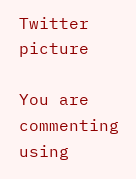Twitter picture

You are commenting using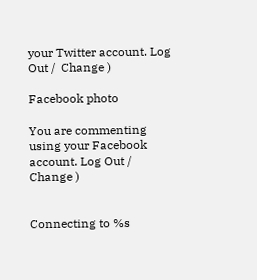your Twitter account. Log Out /  Change )

Facebook photo

You are commenting using your Facebook account. Log Out /  Change )


Connecting to %s